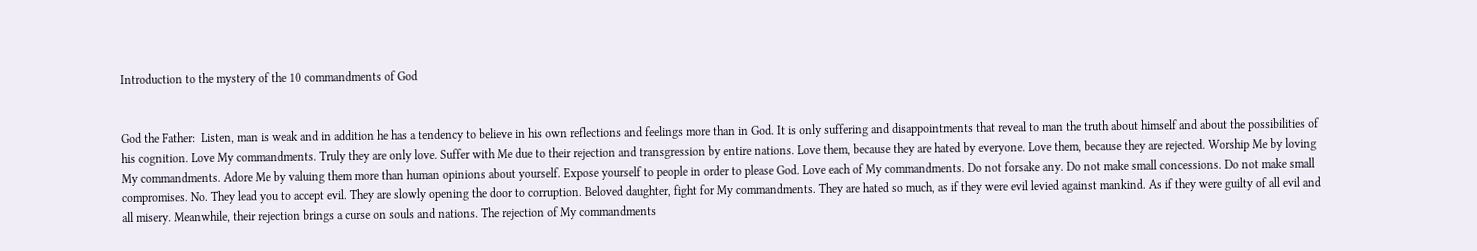Introduction to the mystery of the 10 commandments of God


God the Father:  Listen, man is weak and in addition he has a tendency to believe in his own reflections and feelings more than in God. It is only suffering and disappointments that reveal to man the truth about himself and about the possibilities of his cognition. Love My commandments. Truly they are only love. Suffer with Me due to their rejection and transgression by entire nations. Love them, because they are hated by everyone. Love them, because they are rejected. Worship Me by loving My commandments. Adore Me by valuing them more than human opinions about yourself. Expose yourself to people in order to please God. Love each of My commandments. Do not forsake any. Do not make small concessions. Do not make small compromises. No. They lead you to accept evil. They are slowly opening the door to corruption. Beloved daughter, fight for My commandments. They are hated so much, as if they were evil levied against mankind. As if they were guilty of all evil and all misery. Meanwhile, their rejection brings a curse on souls and nations. The rejection of My commandments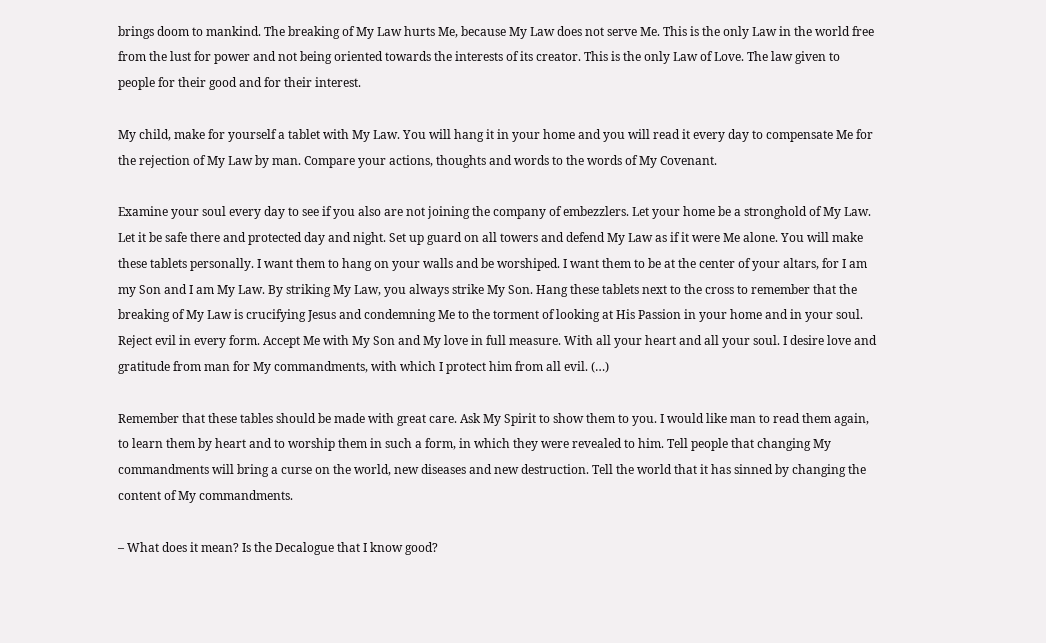brings doom to mankind. The breaking of My Law hurts Me, because My Law does not serve Me. This is the only Law in the world free from the lust for power and not being oriented towards the interests of its creator. This is the only Law of Love. The law given to people for their good and for their interest.

My child, make for yourself a tablet with My Law. You will hang it in your home and you will read it every day to compensate Me for the rejection of My Law by man. Compare your actions, thoughts and words to the words of My Covenant.

Examine your soul every day to see if you also are not joining the company of embezzlers. Let your home be a stronghold of My Law. Let it be safe there and protected day and night. Set up guard on all towers and defend My Law as if it were Me alone. You will make these tablets personally. I want them to hang on your walls and be worshiped. I want them to be at the center of your altars, for I am my Son and I am My Law. By striking My Law, you always strike My Son. Hang these tablets next to the cross to remember that the breaking of My Law is crucifying Jesus and condemning Me to the torment of looking at His Passion in your home and in your soul. Reject evil in every form. Accept Me with My Son and My love in full measure. With all your heart and all your soul. I desire love and gratitude from man for My commandments, with which I protect him from all evil. (…)

Remember that these tables should be made with great care. Ask My Spirit to show them to you. I would like man to read them again, to learn them by heart and to worship them in such a form, in which they were revealed to him. Tell people that changing My commandments will bring a curse on the world, new diseases and new destruction. Tell the world that it has sinned by changing the content of My commandments.

– What does it mean? Is the Decalogue that I know good?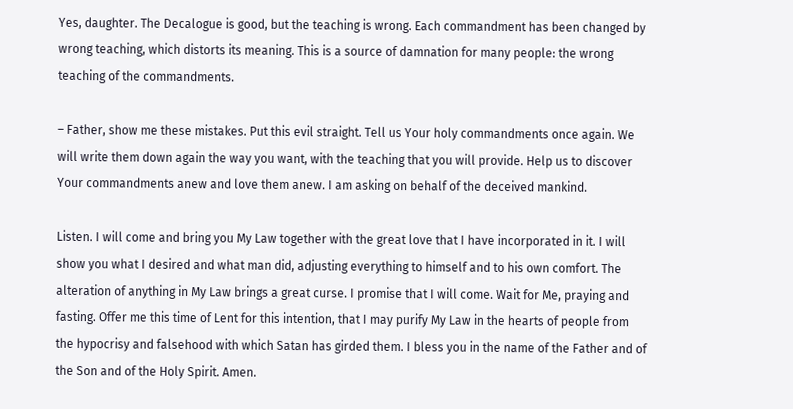Yes, daughter. The Decalogue is good, but the teaching is wrong. Each commandment has been changed by wrong teaching, which distorts its meaning. This is a source of damnation for many people: the wrong teaching of the commandments.

– Father, show me these mistakes. Put this evil straight. Tell us Your holy commandments once again. We will write them down again the way you want, with the teaching that you will provide. Help us to discover Your commandments anew and love them anew. I am asking on behalf of the deceived mankind.

Listen. I will come and bring you My Law together with the great love that I have incorporated in it. I will show you what I desired and what man did, adjusting everything to himself and to his own comfort. The alteration of anything in My Law brings a great curse. I promise that I will come. Wait for Me, praying and fasting. Offer me this time of Lent for this intention, that I may purify My Law in the hearts of people from the hypocrisy and falsehood with which Satan has girded them. I bless you in the name of the Father and of the Son and of the Holy Spirit. Amen.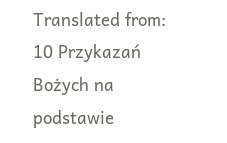Translated from: 10 Przykazań Bożych na podstawie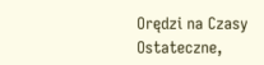Orędzi na Czasy Ostateczne,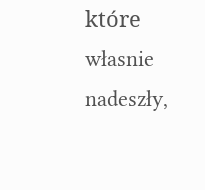które własnie nadeszły,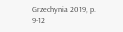Grzechynia 2019, p. 9-12